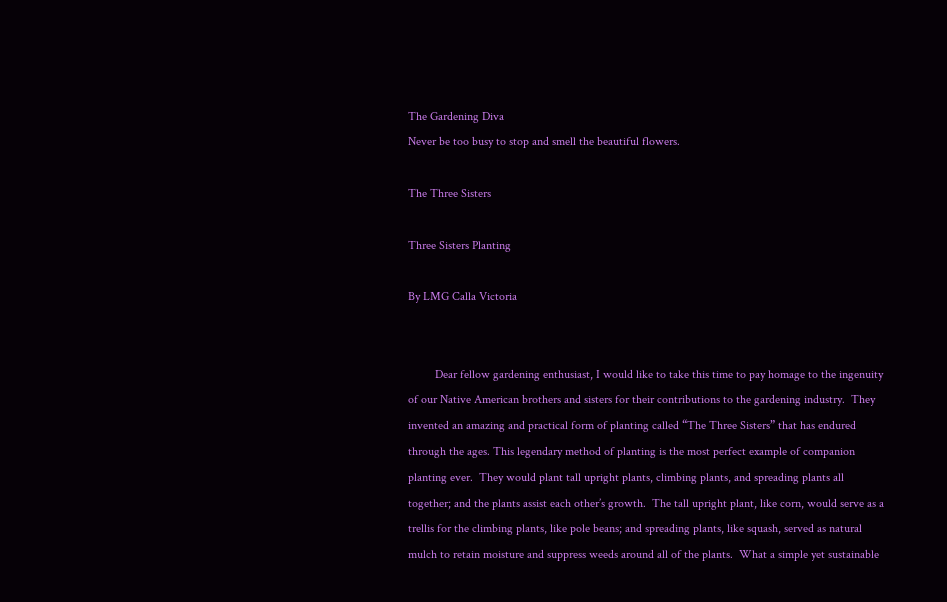The Gardening Diva
Never be too busy to stop and smell the beautiful flowers.

The Three Sisters

Three Sisters Planting

By LMG Calla Victoria


         Dear fellow gardening enthusiast, I would like to take this time to pay homage to the ingenuity of our Native American brothers and sisters for their contributions to the gardening industry.  They invented an amazing and practical form of planting called “The Three Sisters” that has endured through the ages. This legendary method of planting is the most perfect example of companion planting ever.  They would plant tall upright plants, climbing plants, and spreading plants all together; and the plants assist each other’s growth.  The tall upright plant, like corn, would serve as a trellis for the climbing plants, like pole beans; and spreading plants, like squash, served as natural mulch to retain moisture and suppress weeds around all of the plants.  What a simple yet sustainable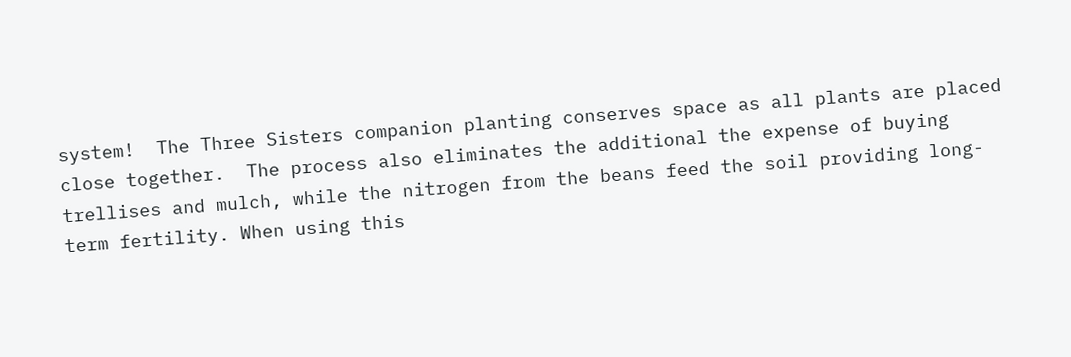system!  The Three Sisters companion planting conserves space as all plants are placed close together.  The process also eliminates the additional the expense of buying trellises and mulch, while the nitrogen from the beans feed the soil providing long-term fertility. When using this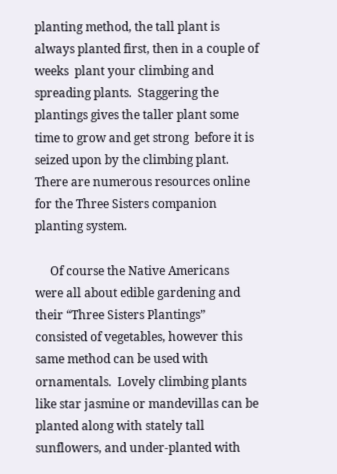planting method, the tall plant is always planted first, then in a couple of weeks  plant your climbing and spreading plants.  Staggering the plantings gives the taller plant some time to grow and get strong  before it is seized upon by the climbing plant. There are numerous resources online for the Three Sisters companion planting system.

     Of course the Native Americans were all about edible gardening and their “Three Sisters Plantings” consisted of vegetables, however this same method can be used with ornamentals.  Lovely climbing plants like star jasmine or mandevillas can be planted along with stately tall sunflowers, and under-planted with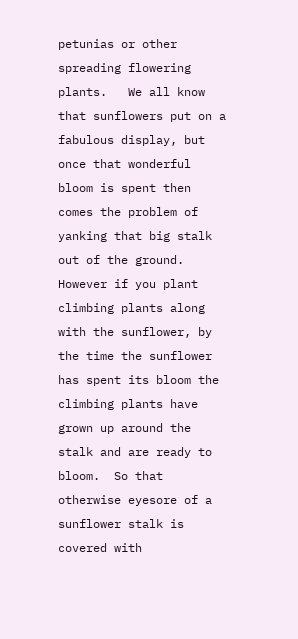petunias or other spreading flowering plants.   We all know that sunflowers put on a fabulous display, but once that wonderful bloom is spent then comes the problem of yanking that big stalk out of the ground.  However if you plant climbing plants along with the sunflower, by the time the sunflower has spent its bloom the climbing plants have grown up around the stalk and are ready to bloom.  So that otherwise eyesore of a sunflower stalk is covered with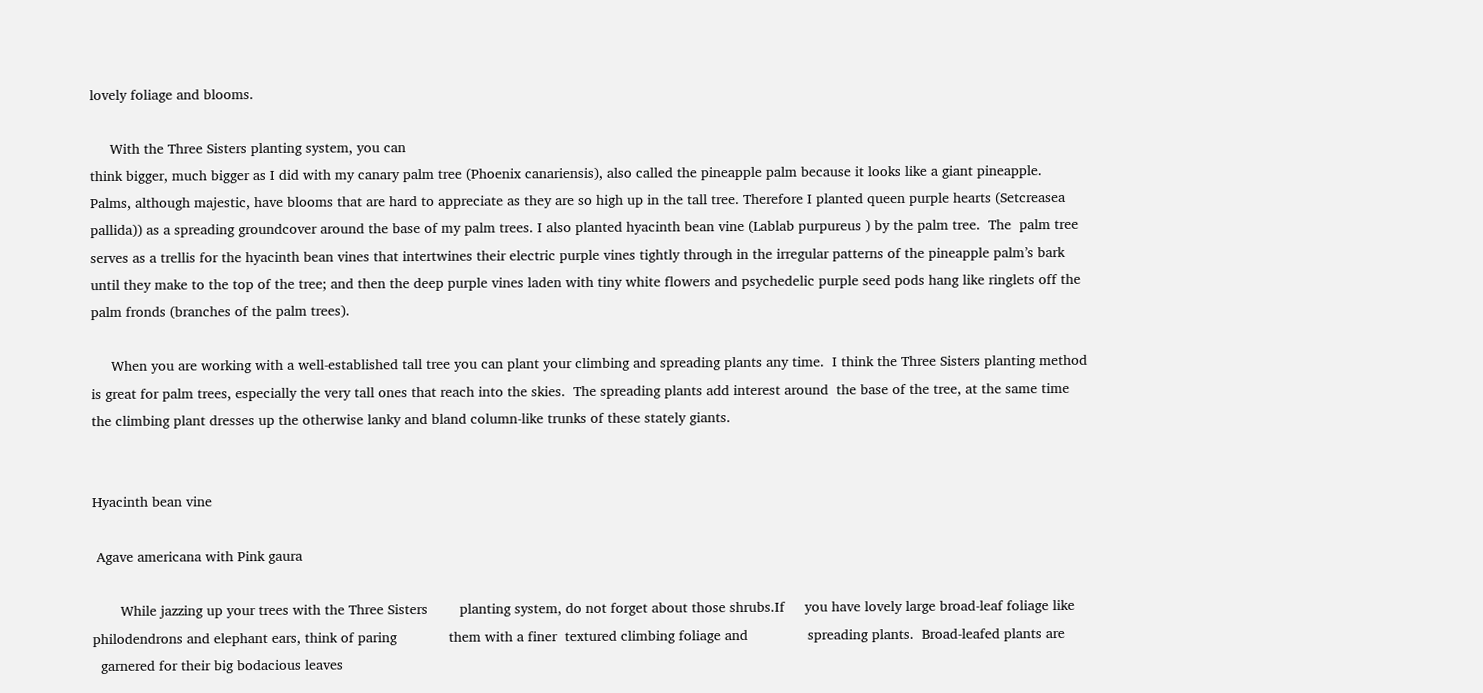lovely foliage and blooms.

     With the Three Sisters planting system, you can
think bigger, much bigger as I did with my canary palm tree (Phoenix canariensis), also called the pineapple palm because it looks like a giant pineapple.   Palms, although majestic, have blooms that are hard to appreciate as they are so high up in the tall tree. Therefore I planted queen purple hearts (Setcreasea pallida)) as a spreading groundcover around the base of my palm trees. I also planted hyacinth bean vine (Lablab purpureus ) by the palm tree.  The  palm tree serves as a trellis for the hyacinth bean vines that intertwines their electric purple vines tightly through in the irregular patterns of the pineapple palm’s bark until they make to the top of the tree; and then the deep purple vines laden with tiny white flowers and psychedelic purple seed pods hang like ringlets off the palm fronds (branches of the palm trees).

     When you are working with a well-established tall tree you can plant your climbing and spreading plants any time.  I think the Three Sisters planting method is great for palm trees, especially the very tall ones that reach into the skies.  The spreading plants add interest around  the base of the tree, at the same time the climbing plant dresses up the otherwise lanky and bland column-like trunks of these stately giants.


Hyacinth bean vine

 Agave americana with Pink gaura

       While jazzing up your trees with the Three Sisters        planting system, do not forget about those shrubs.If     you have lovely large broad-leaf foliage like                     philodendrons and elephant ears, think of paring             them with a finer  textured climbing foliage and               spreading plants.  Broad-leafed plants are
  garnered for their big bodacious leaves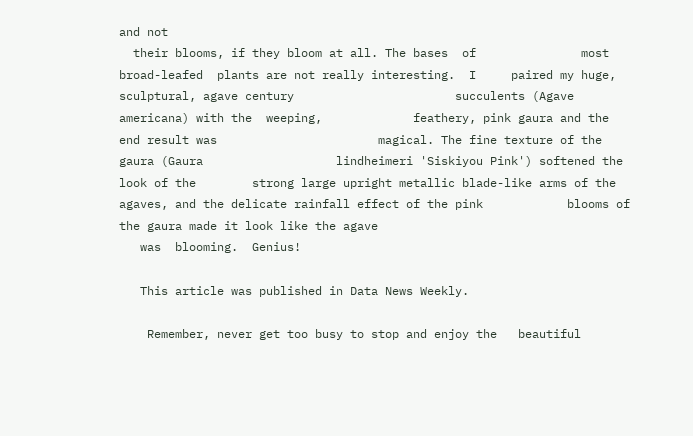and not
  their blooms, if they bloom at all. The bases  of               most broad-leafed  plants are not really interesting.  I     paired my huge, sculptural, agave century                       succulents (Agave americana) with the  weeping,             feathery, pink gaura and the end result was                       magical. The fine texture of the gaura (Gaura                   lindheimeri 'Siskiyou Pink') softened the look of the        strong large upright metallic blade-like arms of the          agaves, and the delicate rainfall effect of the pink            blooms of the gaura made it look like the agave
   was  blooming.  Genius!

   This article was published in Data News Weekly.

    Remember, never get too busy to stop and enjoy the   beautiful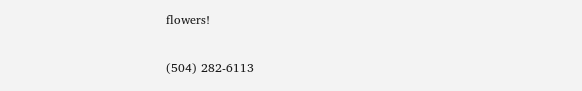flowers!

(504) 282-6113